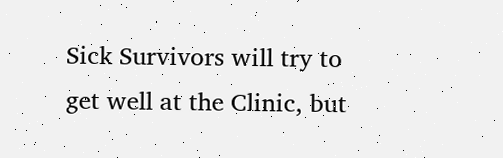Sick Survivors will try to get well at the Clinic, but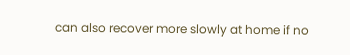can also recover more slowly at home if no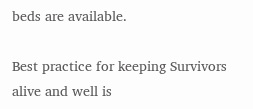beds are available.

Best practice for keeping Survivors alive and well is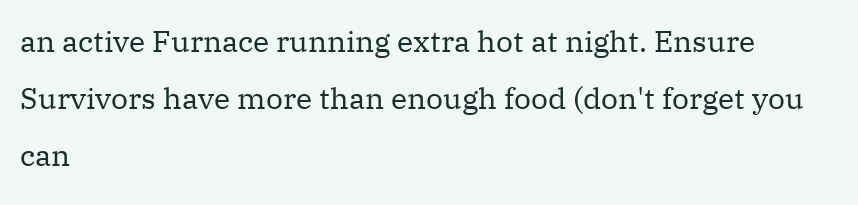an active Furnace running extra hot at night. Ensure Survivors have more than enough food (don't forget you can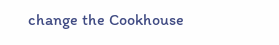change the Cookhouse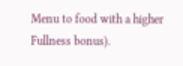Menu to food with a higher Fullness bonus).